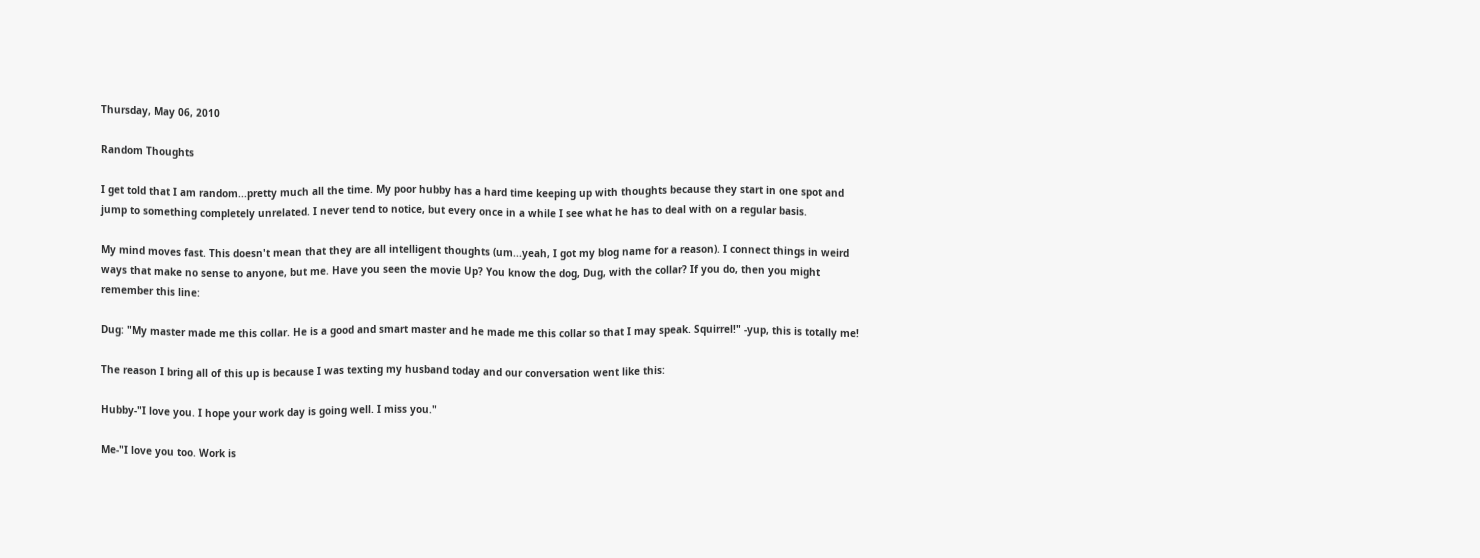Thursday, May 06, 2010

Random Thoughts

I get told that I am random...pretty much all the time. My poor hubby has a hard time keeping up with thoughts because they start in one spot and jump to something completely unrelated. I never tend to notice, but every once in a while I see what he has to deal with on a regular basis.

My mind moves fast. This doesn't mean that they are all intelligent thoughts (um...yeah, I got my blog name for a reason). I connect things in weird ways that make no sense to anyone, but me. Have you seen the movie Up? You know the dog, Dug, with the collar? If you do, then you might remember this line:

Dug: "My master made me this collar. He is a good and smart master and he made me this collar so that I may speak. Squirrel!" -yup, this is totally me!

The reason I bring all of this up is because I was texting my husband today and our conversation went like this:

Hubby-"I love you. I hope your work day is going well. I miss you."

Me-"I love you too. Work is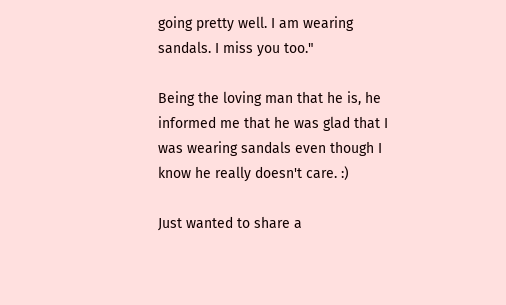going pretty well. I am wearing sandals. I miss you too."

Being the loving man that he is, he informed me that he was glad that I was wearing sandals even though I know he really doesn't care. :)

Just wanted to share a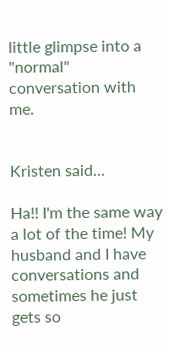little glimpse into a "normal" conversation with me.


Kristen said...

Ha!! I'm the same way a lot of the time! My husband and I have conversations and sometimes he just gets so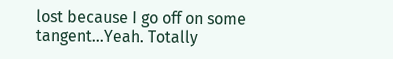lost because I go off on some tangent...Yeah. Totally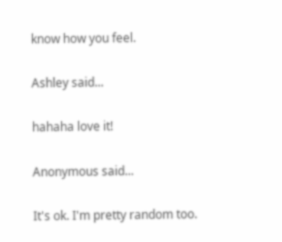know how you feel.

Ashley said...

hahaha love it!

Anonymous said...

It's ok. I'm pretty random too.